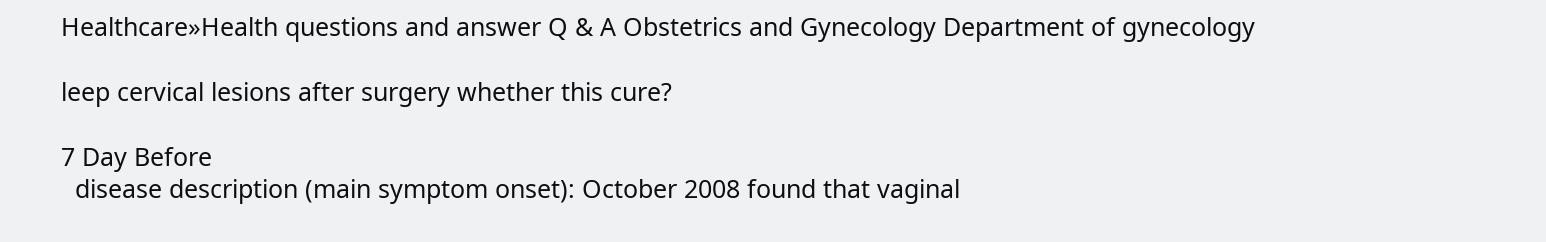Healthcare»Health questions and answer Q & A Obstetrics and Gynecology Department of gynecology

leep cervical lesions after surgery whether this cure?

7 Day Before
  disease description (main symptom onset): October 2008 found that vaginal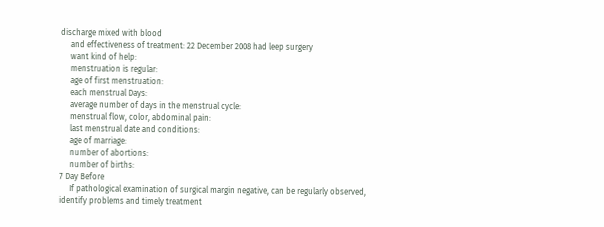discharge mixed with blood
     and effectiveness of treatment: 22 December 2008 had leep surgery
     want kind of help:
     menstruation is regular:
     age of first menstruation:
     each menstrual Days:
     average number of days in the menstrual cycle:
     menstrual flow, color, abdominal pain:
     last menstrual date and conditions:
     age of marriage:
     number of abortions:
     number of births:
7 Day Before
     If pathological examination of surgical margin negative, can be regularly observed, identify problems and timely treatment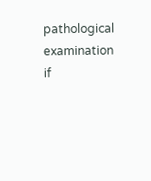pathological examination if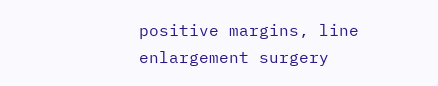positive margins, line enlargement surgery